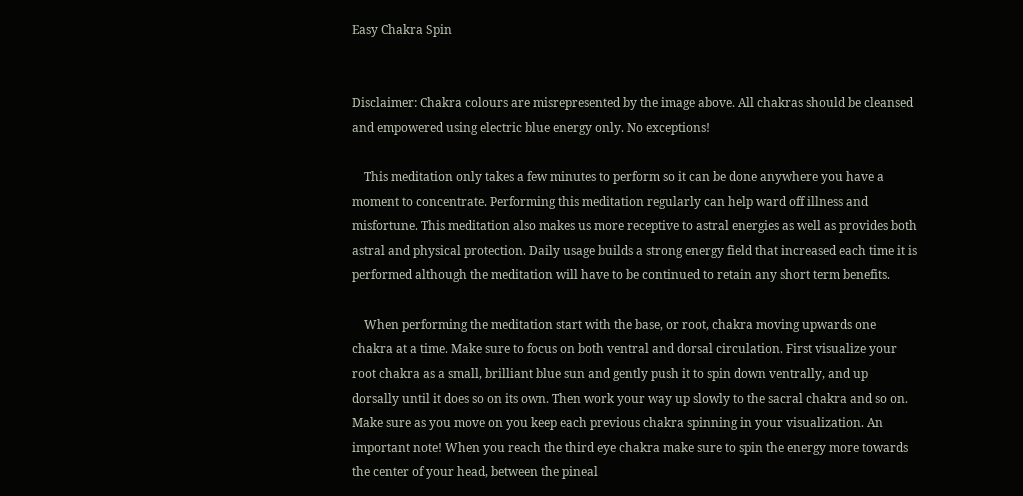Easy Chakra Spin


Disclaimer: Chakra colours are misrepresented by the image above. All chakras should be cleansed and empowered using electric blue energy only. No exceptions!

    This meditation only takes a few minutes to perform so it can be done anywhere you have a moment to concentrate. Performing this meditation regularly can help ward off illness and misfortune. This meditation also makes us more receptive to astral energies as well as provides both astral and physical protection. Daily usage builds a strong energy field that increased each time it is performed although the meditation will have to be continued to retain any short term benefits.

    When performing the meditation start with the base, or root, chakra moving upwards one chakra at a time. Make sure to focus on both ventral and dorsal circulation. First visualize your root chakra as a small, brilliant blue sun and gently push it to spin down ventrally, and up dorsally until it does so on its own. Then work your way up slowly to the sacral chakra and so on. Make sure as you move on you keep each previous chakra spinning in your visualization. An important note! When you reach the third eye chakra make sure to spin the energy more towards the center of your head, between the pineal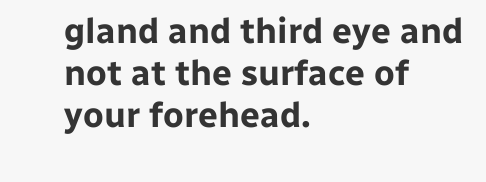gland and third eye and not at the surface of your forehead.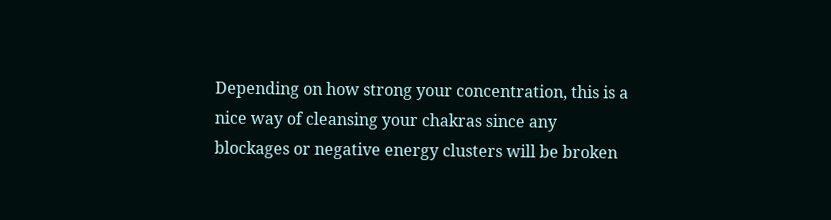Depending on how strong your concentration, this is a nice way of cleansing your chakras since any blockages or negative energy clusters will be broken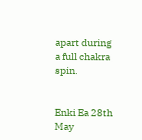apart during a full chakra spin.


Enki Ea 28th May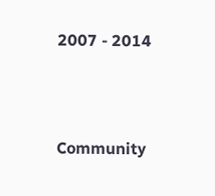2007 - 2014



Community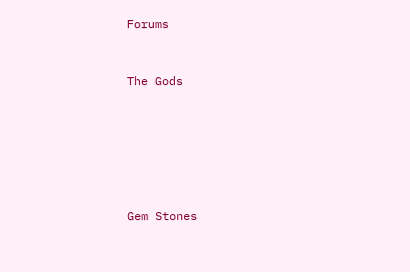Forums


The Gods






Gem Stones